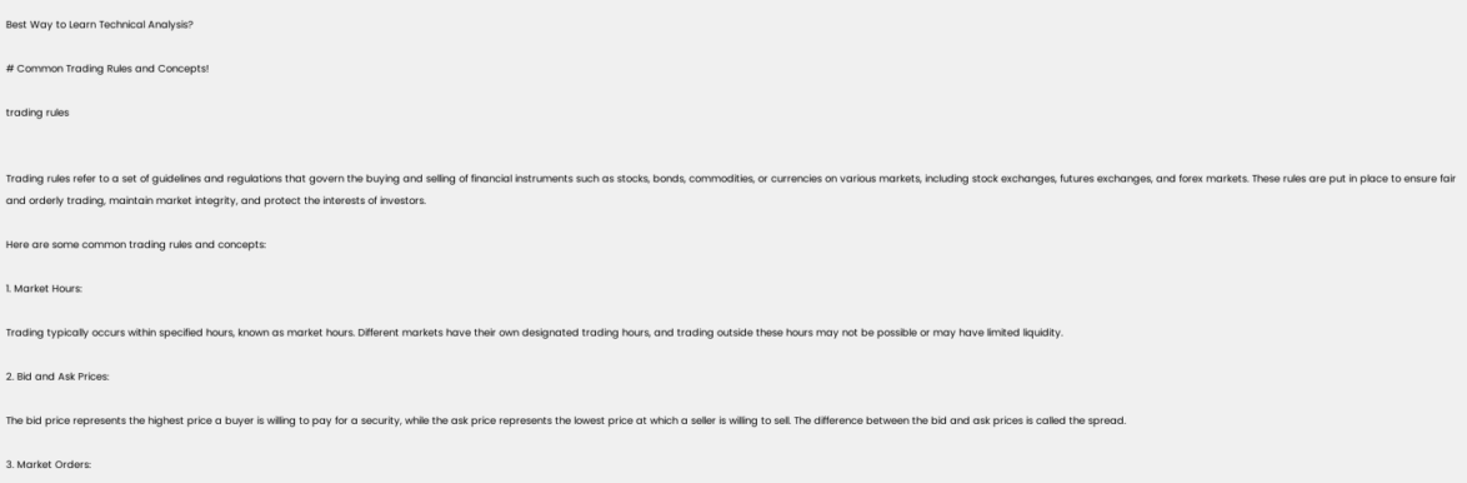Best Way to Learn Technical Analysis?

# Common Trading Rules and Concepts!

trading rules


Trading rules refer to a set of guidelines and regulations that govern the buying and selling of financial instruments such as stocks, bonds, commodities, or currencies on various markets, including stock exchanges, futures exchanges, and forex markets. These rules are put in place to ensure fair and orderly trading, maintain market integrity, and protect the interests of investors.

Here are some common trading rules and concepts:

1. Market Hours:

Trading typically occurs within specified hours, known as market hours. Different markets have their own designated trading hours, and trading outside these hours may not be possible or may have limited liquidity.

2. Bid and Ask Prices:

The bid price represents the highest price a buyer is willing to pay for a security, while the ask price represents the lowest price at which a seller is willing to sell. The difference between the bid and ask prices is called the spread.

3. Market Orders: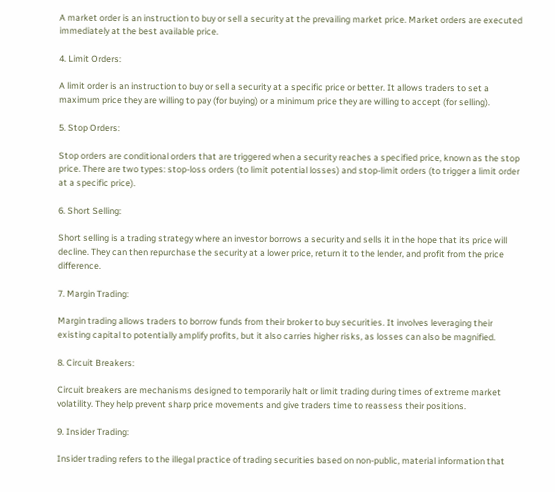A market order is an instruction to buy or sell a security at the prevailing market price. Market orders are executed immediately at the best available price.

4. Limit Orders:

A limit order is an instruction to buy or sell a security at a specific price or better. It allows traders to set a maximum price they are willing to pay (for buying) or a minimum price they are willing to accept (for selling).

5. Stop Orders:

Stop orders are conditional orders that are triggered when a security reaches a specified price, known as the stop price. There are two types: stop-loss orders (to limit potential losses) and stop-limit orders (to trigger a limit order at a specific price).

6. Short Selling:

Short selling is a trading strategy where an investor borrows a security and sells it in the hope that its price will decline. They can then repurchase the security at a lower price, return it to the lender, and profit from the price difference.

7. Margin Trading:

Margin trading allows traders to borrow funds from their broker to buy securities. It involves leveraging their existing capital to potentially amplify profits, but it also carries higher risks, as losses can also be magnified.

8. Circuit Breakers:

Circuit breakers are mechanisms designed to temporarily halt or limit trading during times of extreme market volatility. They help prevent sharp price movements and give traders time to reassess their positions.

9. Insider Trading:

Insider trading refers to the illegal practice of trading securities based on non-public, material information that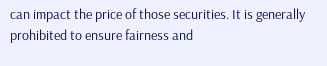can impact the price of those securities. It is generally prohibited to ensure fairness and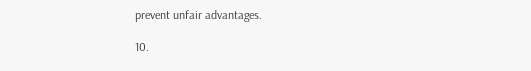prevent unfair advantages.

10.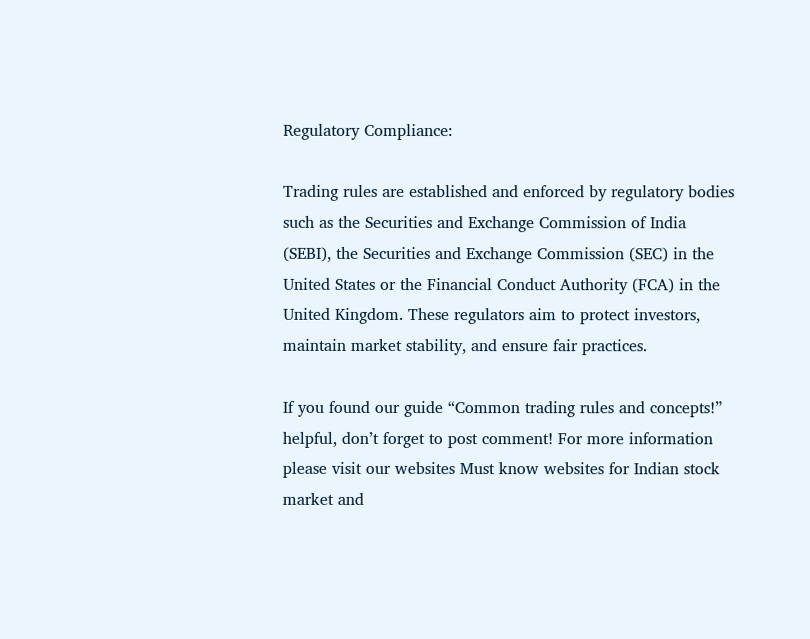Regulatory Compliance:

Trading rules are established and enforced by regulatory bodies such as the Securities and Exchange Commission of India (SEBI), the Securities and Exchange Commission (SEC) in the United States or the Financial Conduct Authority (FCA) in the United Kingdom. These regulators aim to protect investors, maintain market stability, and ensure fair practices.

If you found our guide “Common trading rules and concepts!” helpful, don’t forget to post comment! For more information please visit our websites Must know websites for Indian stock market and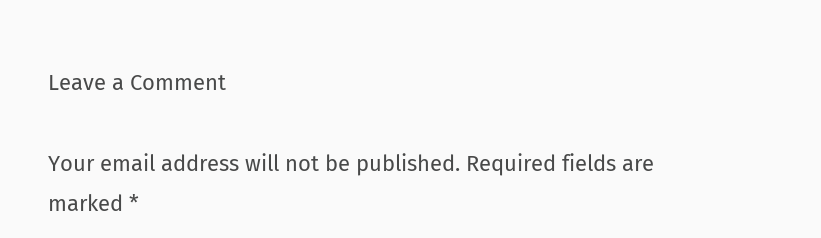Leave a Comment

Your email address will not be published. Required fields are marked *